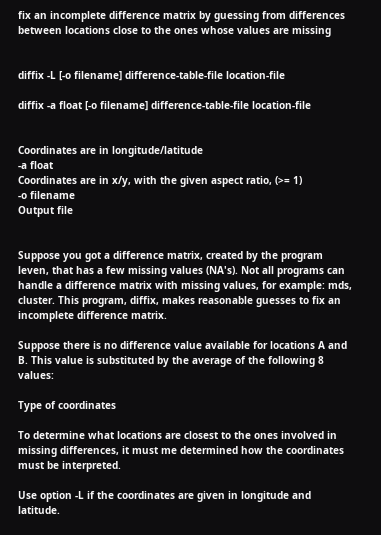fix an incomplete difference matrix by guessing from differences between locations close to the ones whose values are missing


diffix -L [-o filename] difference-table-file location-file

diffix -a float [-o filename] difference-table-file location-file


Coordinates are in longitude/latitude
-a float
Coordinates are in x/y, with the given aspect ratio, (>= 1)
-o filename
Output file


Suppose you got a difference matrix, created by the program leven, that has a few missing values (NA's). Not all programs can handle a difference matrix with missing values, for example: mds, cluster. This program, diffix, makes reasonable guesses to fix an incomplete difference matrix.

Suppose there is no difference value available for locations A and B. This value is substituted by the average of the following 8 values:

Type of coordinates

To determine what locations are closest to the ones involved in missing differences, it must me determined how the coordinates must be interpreted.

Use option -L if the coordinates are given in longitude and latitude.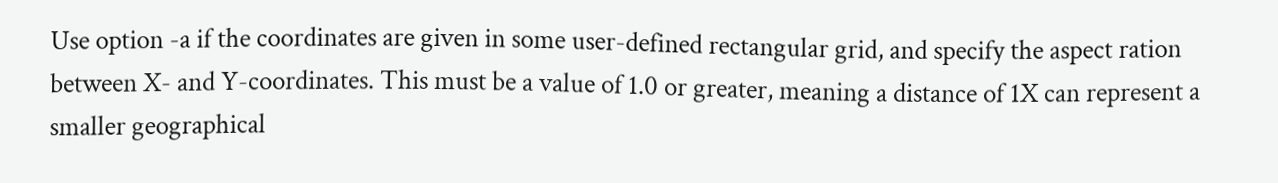Use option -a if the coordinates are given in some user-defined rectangular grid, and specify the aspect ration between X- and Y-coordinates. This must be a value of 1.0 or greater, meaning a distance of 1X can represent a smaller geographical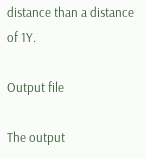distance than a distance of 1Y.

Output file

The output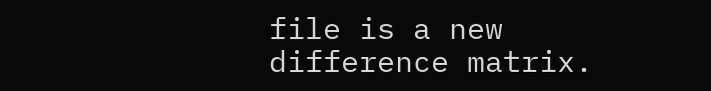file is a new difference matrix.